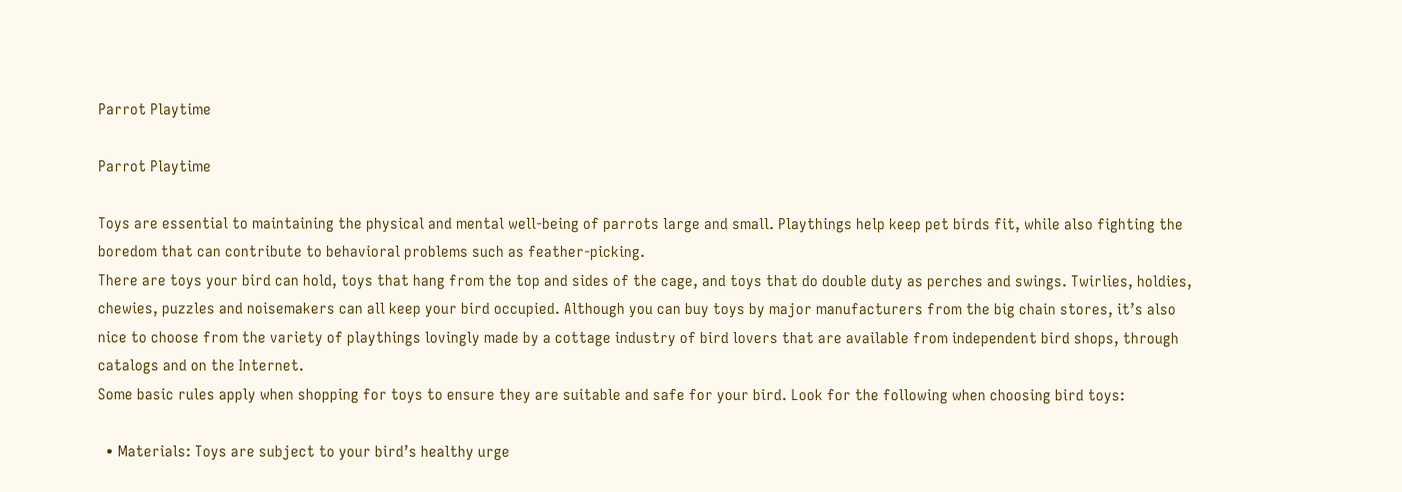Parrot Playtime

Parrot Playtime

Toys are essential to maintaining the physical and mental well-being of parrots large and small. Playthings help keep pet birds fit, while also fighting the boredom that can contribute to behavioral problems such as feather-picking.
There are toys your bird can hold, toys that hang from the top and sides of the cage, and toys that do double duty as perches and swings. Twirlies, holdies, chewies, puzzles and noisemakers can all keep your bird occupied. Although you can buy toys by major manufacturers from the big chain stores, it’s also nice to choose from the variety of playthings lovingly made by a cottage industry of bird lovers that are available from independent bird shops, through catalogs and on the Internet.
Some basic rules apply when shopping for toys to ensure they are suitable and safe for your bird. Look for the following when choosing bird toys:

  • Materials: Toys are subject to your bird’s healthy urge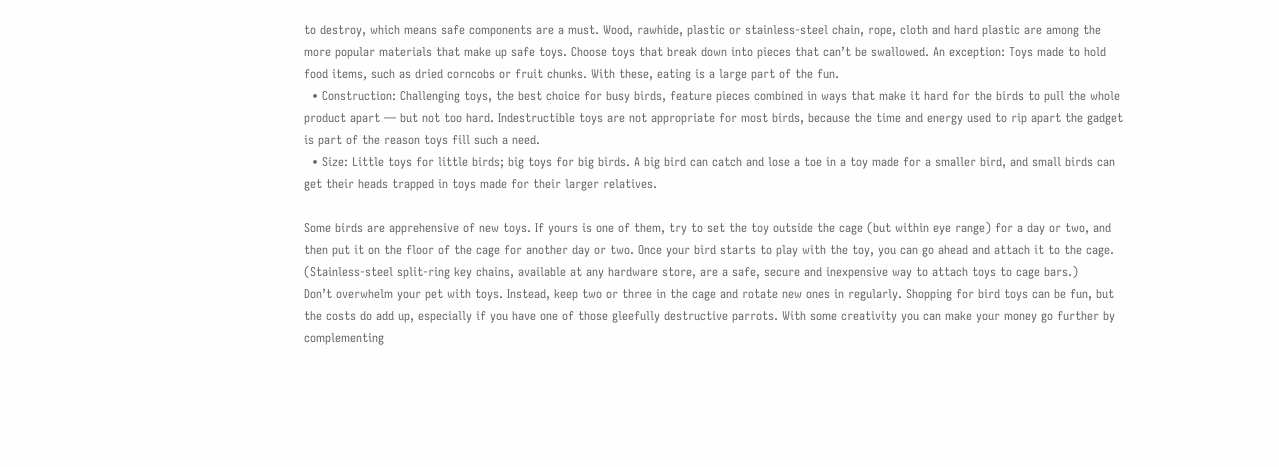to destroy, which means safe components are a must. Wood, rawhide, plastic or stainless-steel chain, rope, cloth and hard plastic are among the more popular materials that make up safe toys. Choose toys that break down into pieces that can’t be swallowed. An exception: Toys made to hold food items, such as dried corncobs or fruit chunks. With these, eating is a large part of the fun.
  • Construction: Challenging toys, the best choice for busy birds, feature pieces combined in ways that make it hard for the birds to pull the whole product apart — but not too hard. Indestructible toys are not appropriate for most birds, because the time and energy used to rip apart the gadget is part of the reason toys fill such a need.
  • Size: Little toys for little birds; big toys for big birds. A big bird can catch and lose a toe in a toy made for a smaller bird, and small birds can get their heads trapped in toys made for their larger relatives.

Some birds are apprehensive of new toys. If yours is one of them, try to set the toy outside the cage (but within eye range) for a day or two, and then put it on the floor of the cage for another day or two. Once your bird starts to play with the toy, you can go ahead and attach it to the cage. (Stainless-steel split-ring key chains, available at any hardware store, are a safe, secure and inexpensive way to attach toys to cage bars.)
Don’t overwhelm your pet with toys. Instead, keep two or three in the cage and rotate new ones in regularly. Shopping for bird toys can be fun, but the costs do add up, especially if you have one of those gleefully destructive parrots. With some creativity you can make your money go further by complementing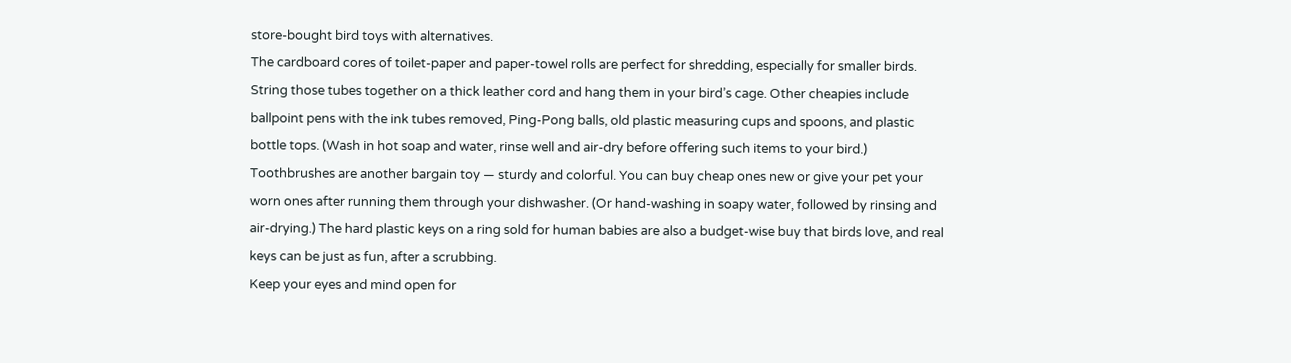store-bought bird toys with alternatives.
The cardboard cores of toilet-paper and paper-towel rolls are perfect for shredding, especially for smaller birds. String those tubes together on a thick leather cord and hang them in your bird’s cage. Other cheapies include ballpoint pens with the ink tubes removed, Ping-Pong balls, old plastic measuring cups and spoons, and plastic bottle tops. (Wash in hot soap and water, rinse well and air-dry before offering such items to your bird.)
Toothbrushes are another bargain toy — sturdy and colorful. You can buy cheap ones new or give your pet your worn ones after running them through your dishwasher. (Or hand-washing in soapy water, followed by rinsing and air-drying.) The hard plastic keys on a ring sold for human babies are also a budget-wise buy that birds love, and real keys can be just as fun, after a scrubbing.
Keep your eyes and mind open for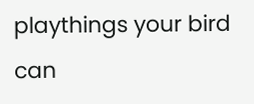playthings your bird can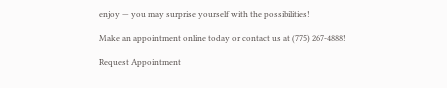enjoy — you may surprise yourself with the possibilities!

Make an appointment online today or contact us at (775) 267-4888!

Request Appointment